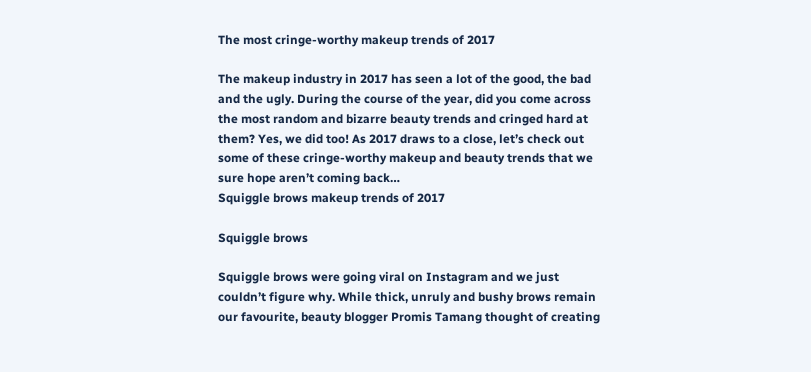The most cringe-worthy makeup trends of 2017

The makeup industry in 2017 has seen a lot of the good, the bad and the ugly. During the course of the year, did you come across the most random and bizarre beauty trends and cringed hard at them? Yes, we did too! As 2017 draws to a close, let’s check out some of these cringe-worthy makeup and beauty trends that we sure hope aren’t coming back…
Squiggle brows makeup trends of 2017

Squiggle brows

Squiggle brows were going viral on Instagram and we just couldn’t figure why. While thick, unruly and bushy brows remain our favourite, beauty blogger Promis Tamang thought of creating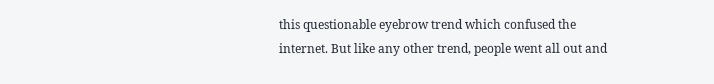this questionable eyebrow trend which confused the internet. But like any other trend, people went all out and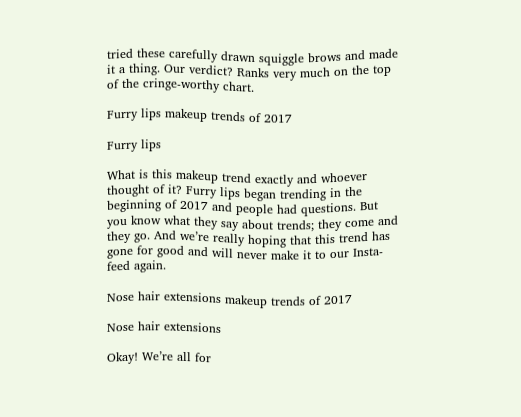tried these carefully drawn squiggle brows and made it a thing. Our verdict? Ranks very much on the top of the cringe-worthy chart.

Furry lips makeup trends of 2017

Furry lips

What is this makeup trend exactly and whoever thought of it? Furry lips began trending in the beginning of 2017 and people had questions. But you know what they say about trends; they come and they go. And we’re really hoping that this trend has gone for good and will never make it to our Insta-feed again.

Nose hair extensions makeup trends of 2017

Nose hair extensions

Okay! We’re all for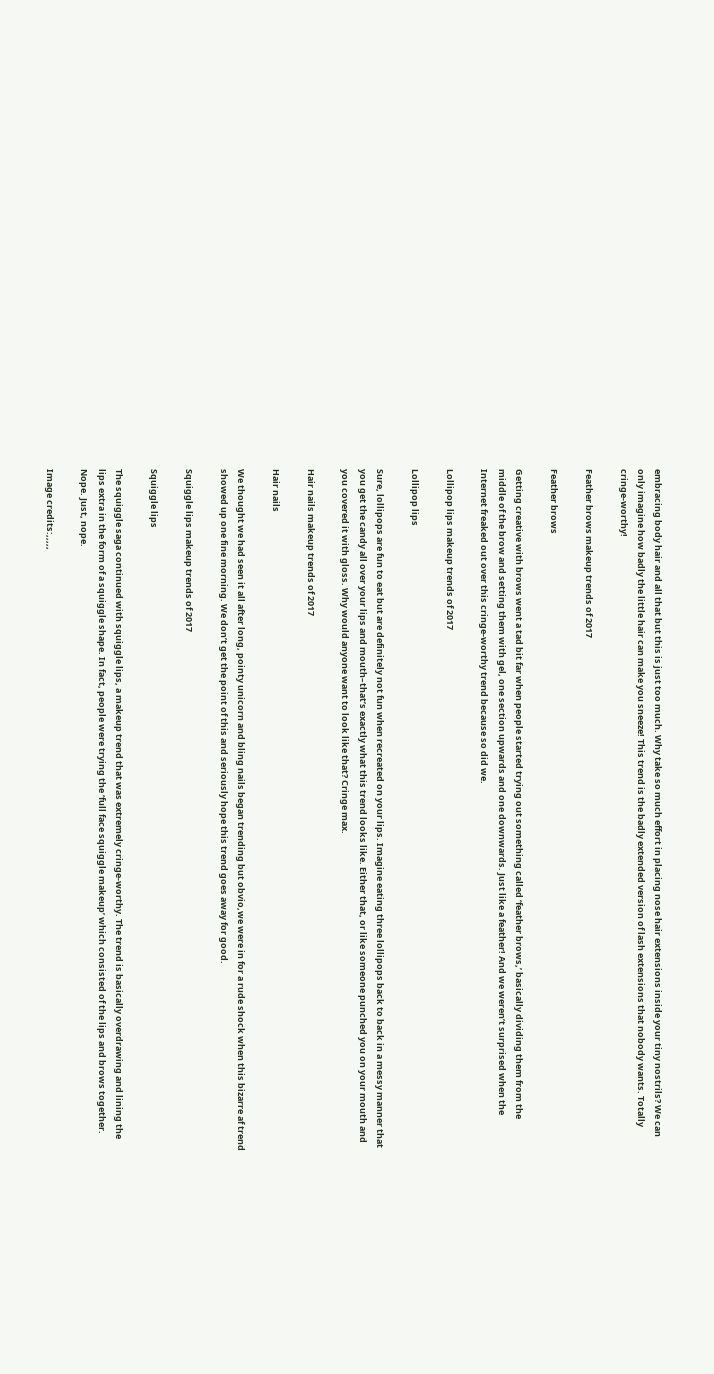embracing body hair and all that but this is just too much. Why take so much effort in placing nose hair extensions inside your tiny nostrils? We can only imagine how badly the little hair can make you sneeze! This trend is the badly extended version of lash extensions that nobody wants. Totally cringe-worthy!

Feather brows makeup trends of 2017

Feather brows

Getting creative with brows went a tad bit far when people started trying out something called ‘feather brows,’ basically dividing them from the middle of the brow and setting them with gel, one section upwards and one downwards. Just like a feather! And we weren’t surprised when the Internet freaked out over this cringe-worthy trend because so did we.

Lollipop lips makeup trends of 2017

Lollipop lips

Sure, lollipops are fun to eat but are definitely not fun when recreated on your lips. Imagine eating three lollipops back to back in a messy manner that you get the candy all over your lips and mouth–that’s exactly what this trend looks like. Either that, or like someone punched you on your mouth and you covered it with gloss. Why would anyone want to look like that? Cringe max.

Hair nails makeup trends of 2017

Hair nails

We thought we had seen it all after long, pointy unicorn and bling nails began trending but obvio,we were in for a rude shock when this bizarre af trend showed up one fine morning. We don’t get the point of this and seriously hope this trend goes away for good.

Squiggle lips makeup trends of 2017

Squiggle lips

The squiggle saga continued with squiggle lips, a makeup trend that was extremely cringe-worthy. The trend is basically overdrawing and lining the lips extra in the form of a squiggle shape. In fact, people were trying the ‘full face squiggle makeup’ which consisted of the lips and brows together. Nope. Just, nope.

Image credits:,,,,,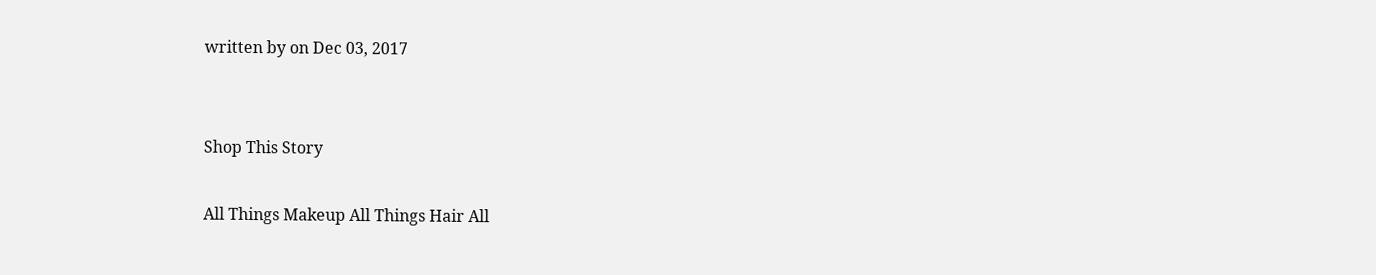written by on Dec 03, 2017


Shop This Story

All Things Makeup All Things Hair All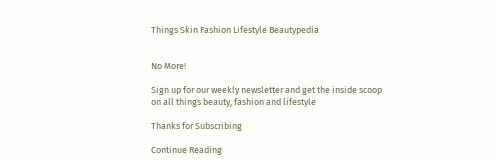Things Skin Fashion Lifestyle Beautypedia


No More!

Sign up for our weekly newsletter and get the inside scoop
on all things beauty, fashion and lifestyle

Thanks for Subscribing

Continue Reading